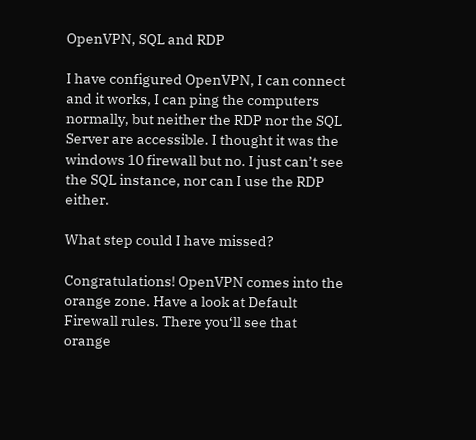OpenVPN, SQL and RDP

I have configured OpenVPN, I can connect and it works, I can ping the computers normally, but neither the RDP nor the SQL Server are accessible. I thought it was the windows 10 firewall but no. I just can’t see the SQL instance, nor can I use the RDP either.

What step could I have missed?

Congratulations! OpenVPN comes into the orange zone. Have a look at Default Firewall rules. There you‘ll see that orange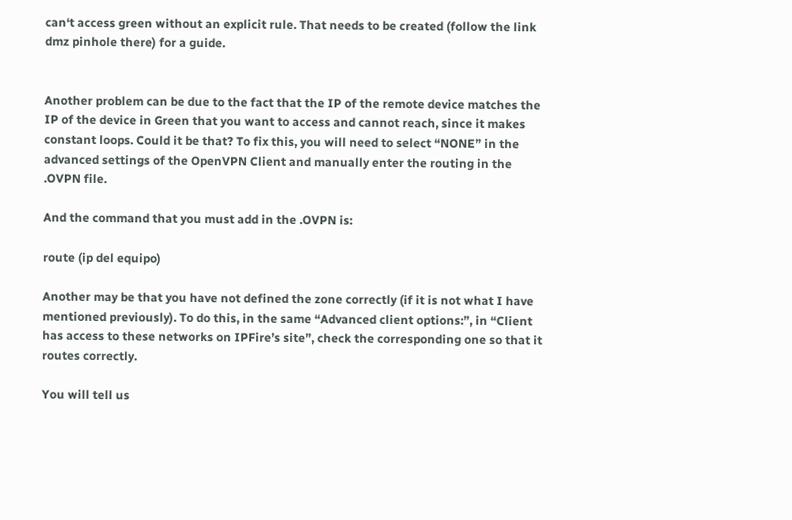can‘t access green without an explicit rule. That needs to be created (follow the link dmz pinhole there) for a guide.


Another problem can be due to the fact that the IP of the remote device matches the IP of the device in Green that you want to access and cannot reach, since it makes constant loops. Could it be that? To fix this, you will need to select “NONE” in the advanced settings of the OpenVPN Client and manually enter the routing in the .OVPN file.

And the command that you must add in the .OVPN is:

route (ip del equipo)

Another may be that you have not defined the zone correctly (if it is not what I have mentioned previously). To do this, in the same “Advanced client options:”, in “Client has access to these networks on IPFire’s site”, check the corresponding one so that it routes correctly.

You will tell us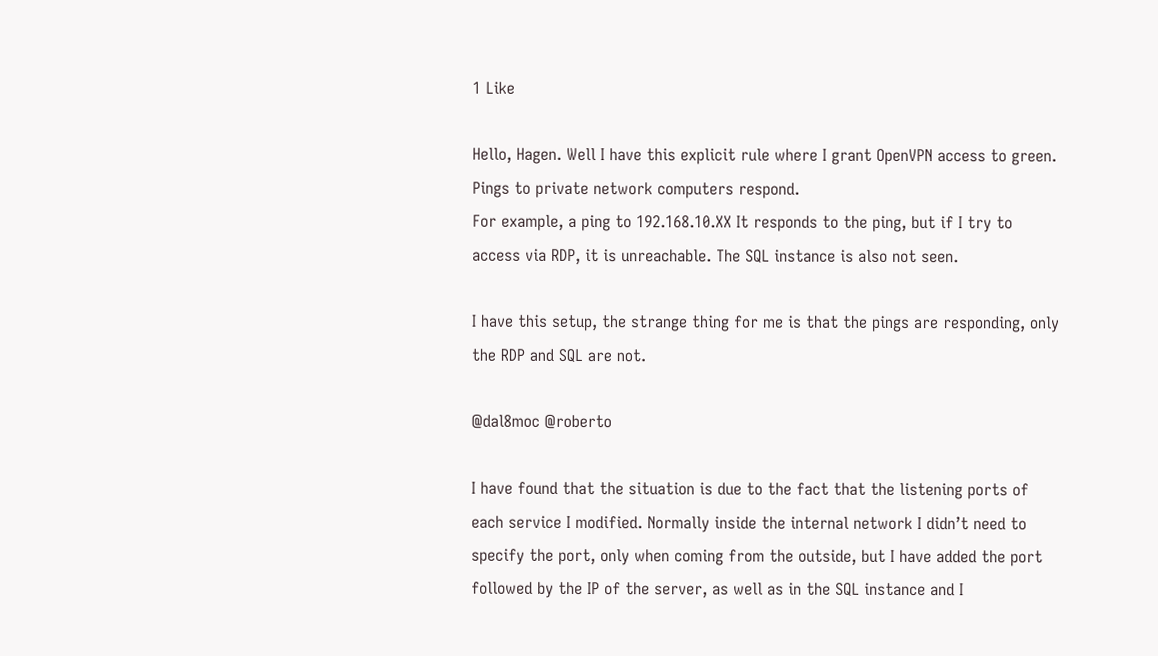1 Like

Hello, Hagen. Well I have this explicit rule where I grant OpenVPN access to green.
Pings to private network computers respond.
For example, a ping to 192.168.10.XX It responds to the ping, but if I try to access via RDP, it is unreachable. The SQL instance is also not seen.

I have this setup, the strange thing for me is that the pings are responding, only the RDP and SQL are not.

@dal8moc @roberto

I have found that the situation is due to the fact that the listening ports of each service I modified. Normally inside the internal network I didn’t need to specify the port, only when coming from the outside, but I have added the port followed by the IP of the server, as well as in the SQL instance and I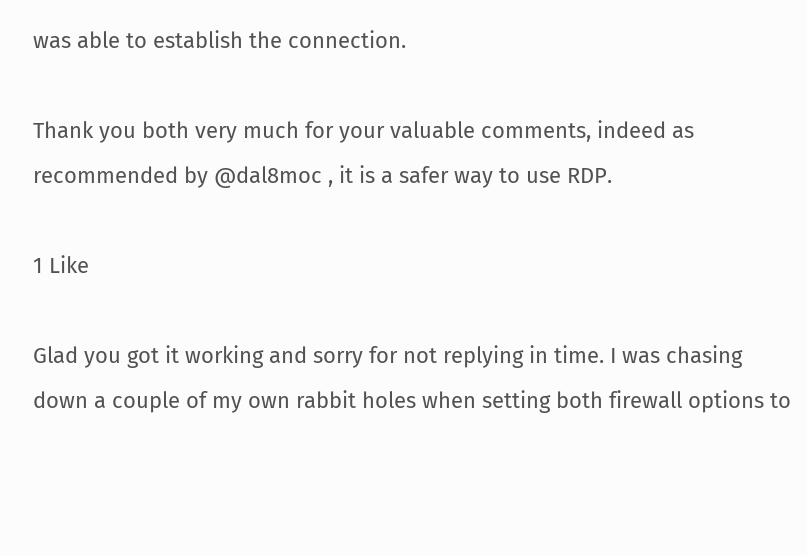was able to establish the connection.

Thank you both very much for your valuable comments, indeed as recommended by @dal8moc , it is a safer way to use RDP.

1 Like

Glad you got it working and sorry for not replying in time. I was chasing down a couple of my own rabbit holes when setting both firewall options to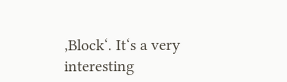‚Block‘. It‘s a very interesting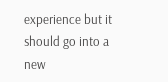experience but it should go into a new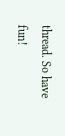thread. So have fun!